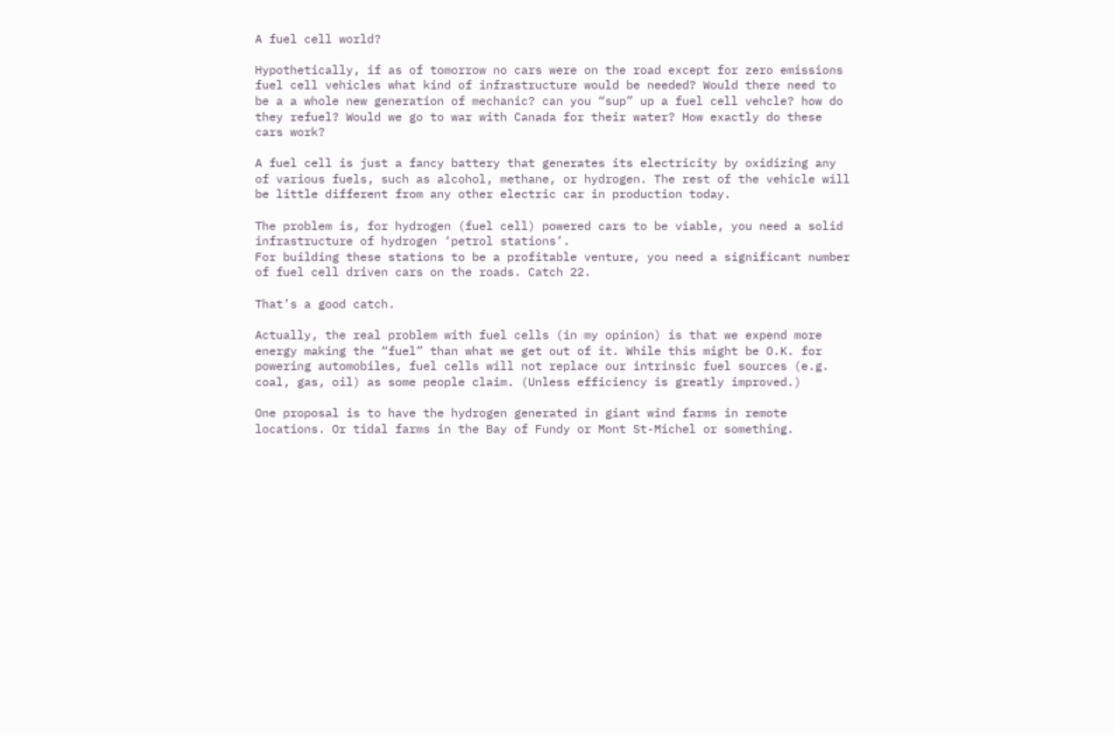A fuel cell world?

Hypothetically, if as of tomorrow no cars were on the road except for zero emissions fuel cell vehicles what kind of infrastructure would be needed? Would there need to be a a whole new generation of mechanic? can you “sup” up a fuel cell vehcle? how do they refuel? Would we go to war with Canada for their water? How exactly do these cars work?

A fuel cell is just a fancy battery that generates its electricity by oxidizing any of various fuels, such as alcohol, methane, or hydrogen. The rest of the vehicle will be little different from any other electric car in production today.

The problem is, for hydrogen (fuel cell) powered cars to be viable, you need a solid infrastructure of hydrogen ‘petrol stations’.
For building these stations to be a profitable venture, you need a significant number of fuel cell driven cars on the roads. Catch 22.

That’s a good catch.

Actually, the real problem with fuel cells (in my opinion) is that we expend more energy making the “fuel” than what we get out of it. While this might be O.K. for powering automobiles, fuel cells will not replace our intrinsic fuel sources (e.g. coal, gas, oil) as some people claim. (Unless efficiency is greatly improved.)

One proposal is to have the hydrogen generated in giant wind farms in remote locations. Or tidal farms in the Bay of Fundy or Mont St-Michel or something.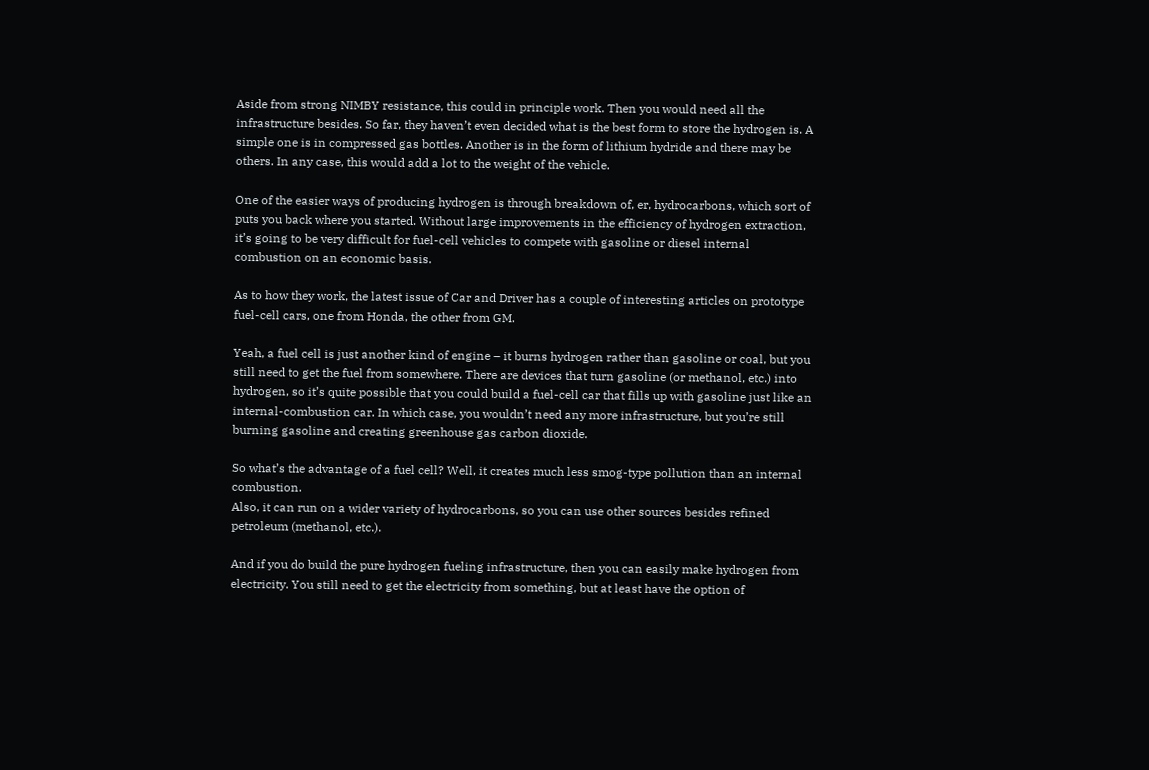Aside from strong NIMBY resistance, this could in principle work. Then you would need all the infrastructure besides. So far, they haven’t even decided what is the best form to store the hydrogen is. A simple one is in compressed gas bottles. Another is in the form of lithium hydride and there may be others. In any case, this would add a lot to the weight of the vehicle.

One of the easier ways of producing hydrogen is through breakdown of, er, hydrocarbons, which sort of puts you back where you started. Without large improvements in the efficiency of hydrogen extraction, it’s going to be very difficult for fuel-cell vehicles to compete with gasoline or diesel internal combustion on an economic basis.

As to how they work, the latest issue of Car and Driver has a couple of interesting articles on prototype fuel-cell cars, one from Honda, the other from GM.

Yeah, a fuel cell is just another kind of engine – it burns hydrogen rather than gasoline or coal, but you still need to get the fuel from somewhere. There are devices that turn gasoline (or methanol, etc.) into hydrogen, so it’s quite possible that you could build a fuel-cell car that fills up with gasoline just like an internal-combustion car. In which case, you wouldn’t need any more infrastructure, but you’re still burning gasoline and creating greenhouse gas carbon dioxide.

So what’s the advantage of a fuel cell? Well, it creates much less smog-type pollution than an internal combustion.
Also, it can run on a wider variety of hydrocarbons, so you can use other sources besides refined petroleum (methanol, etc.).

And if you do build the pure hydrogen fueling infrastructure, then you can easily make hydrogen from electricity. You still need to get the electricity from something, but at least have the option of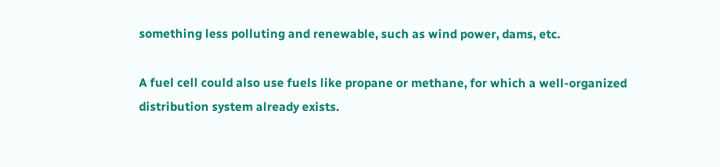something less polluting and renewable, such as wind power, dams, etc.

A fuel cell could also use fuels like propane or methane, for which a well-organized distribution system already exists.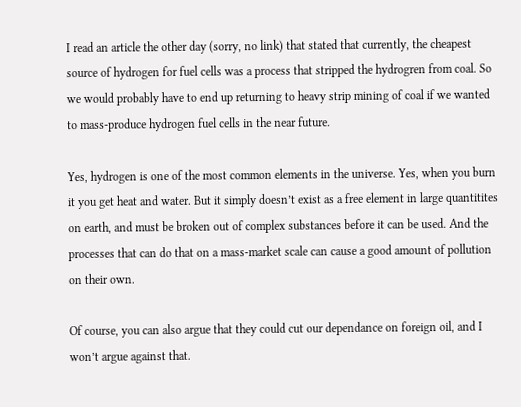I read an article the other day (sorry, no link) that stated that currently, the cheapest source of hydrogen for fuel cells was a process that stripped the hydrogren from coal. So we would probably have to end up returning to heavy strip mining of coal if we wanted to mass-produce hydrogen fuel cells in the near future.

Yes, hydrogen is one of the most common elements in the universe. Yes, when you burn it you get heat and water. But it simply doesn’t exist as a free element in large quantitites on earth, and must be broken out of complex substances before it can be used. And the processes that can do that on a mass-market scale can cause a good amount of pollution on their own.

Of course, you can also argue that they could cut our dependance on foreign oil, and I won’t argue against that.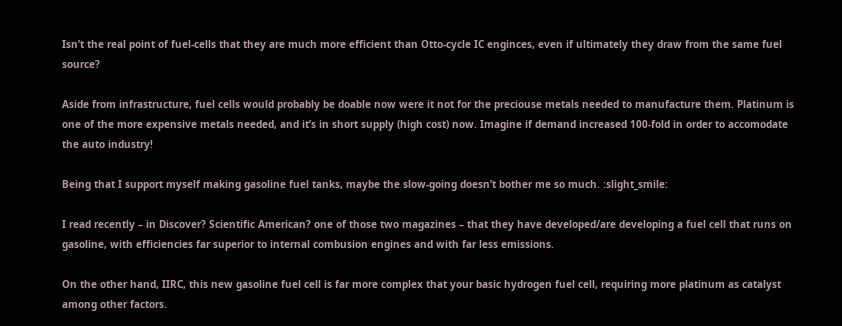Isn’t the real point of fuel-cells that they are much more efficient than Otto-cycle IC enginces, even if ultimately they draw from the same fuel source?

Aside from infrastructure, fuel cells would probably be doable now were it not for the preciouse metals needed to manufacture them. Platinum is one of the more expensive metals needed, and it’s in short supply (high cost) now. Imagine if demand increased 100-fold in order to accomodate the auto industry!

Being that I support myself making gasoline fuel tanks, maybe the slow-going doesn’t bother me so much. :slight_smile:

I read recently – in Discover? Scientific American? one of those two magazines – that they have developed/are developing a fuel cell that runs on gasoline, with efficiencies far superior to internal combusion engines and with far less emissions.

On the other hand, IIRC, this new gasoline fuel cell is far more complex that your basic hydrogen fuel cell, requiring more platinum as catalyst among other factors.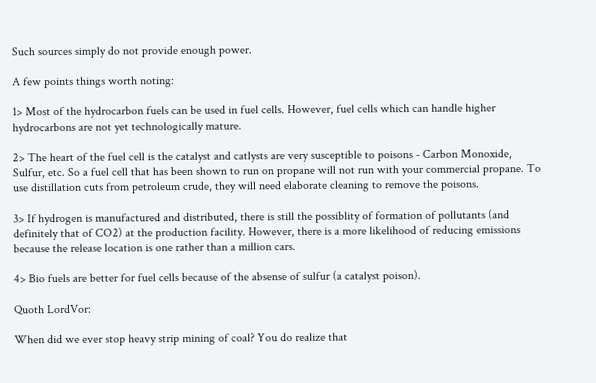Such sources simply do not provide enough power.

A few points things worth noting:

1> Most of the hydrocarbon fuels can be used in fuel cells. However, fuel cells which can handle higher hydrocarbons are not yet technologically mature.

2> The heart of the fuel cell is the catalyst and catlysts are very susceptible to poisons - Carbon Monoxide, Sulfur, etc. So a fuel cell that has been shown to run on propane will not run with your commercial propane. To use distillation cuts from petroleum crude, they will need elaborate cleaning to remove the poisons.

3> If hydrogen is manufactured and distributed, there is still the possiblity of formation of pollutants (and definitely that of CO2) at the production facility. However, there is a more likelihood of reducing emissions because the release location is one rather than a million cars.

4> Bio fuels are better for fuel cells because of the absense of sulfur (a catalyst poison).

Quoth LordVor:

When did we ever stop heavy strip mining of coal? You do realize that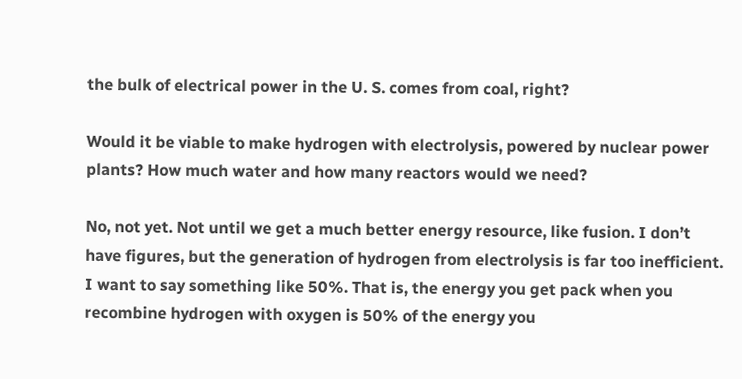the bulk of electrical power in the U. S. comes from coal, right?

Would it be viable to make hydrogen with electrolysis, powered by nuclear power plants? How much water and how many reactors would we need?

No, not yet. Not until we get a much better energy resource, like fusion. I don’t have figures, but the generation of hydrogen from electrolysis is far too inefficient. I want to say something like 50%. That is, the energy you get pack when you recombine hydrogen with oxygen is 50% of the energy you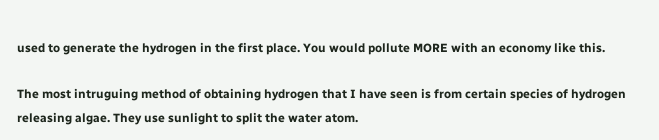used to generate the hydrogen in the first place. You would pollute MORE with an economy like this.

The most intruguing method of obtaining hydrogen that I have seen is from certain species of hydrogen releasing algae. They use sunlight to split the water atom.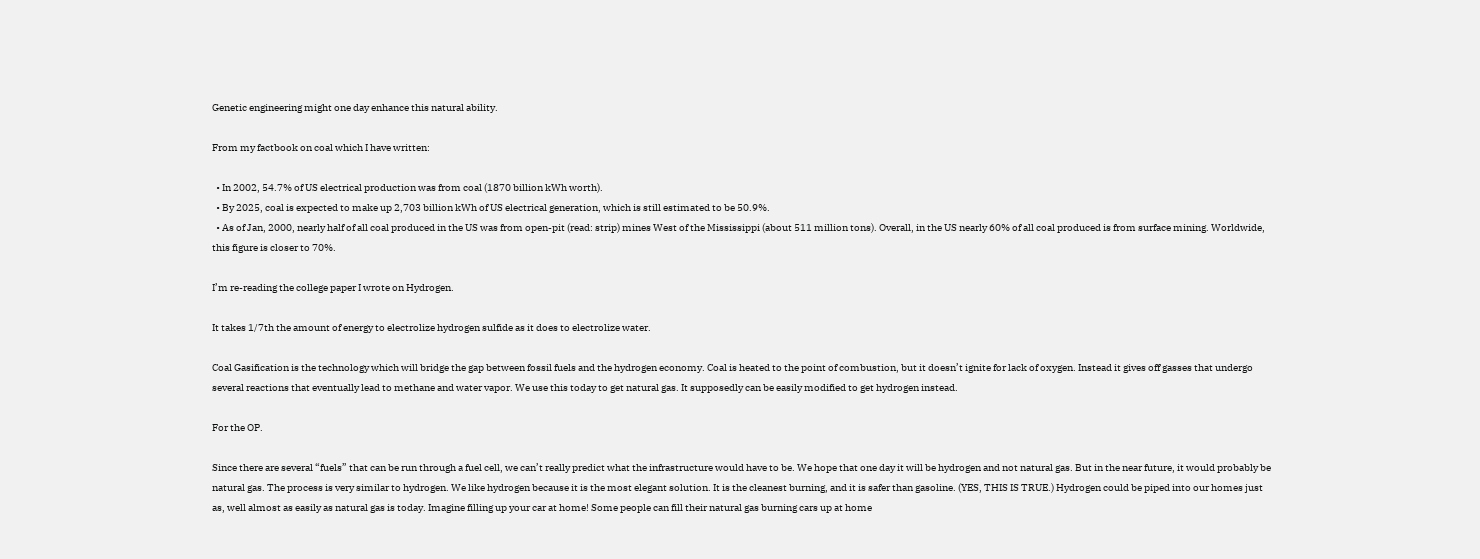Genetic engineering might one day enhance this natural ability.

From my factbook on coal which I have written:

  • In 2002, 54.7% of US electrical production was from coal (1870 billion kWh worth).
  • By 2025, coal is expected to make up 2,703 billion kWh of US electrical generation, which is still estimated to be 50.9%.
  • As of Jan, 2000, nearly half of all coal produced in the US was from open-pit (read: strip) mines West of the Mississippi (about 511 million tons). Overall, in the US nearly 60% of all coal produced is from surface mining. Worldwide, this figure is closer to 70%.

I’m re-reading the college paper I wrote on Hydrogen.

It takes 1/7th the amount of energy to electrolize hydrogen sulfide as it does to electrolize water.

Coal Gasification is the technology which will bridge the gap between fossil fuels and the hydrogen economy. Coal is heated to the point of combustion, but it doesn’t ignite for lack of oxygen. Instead it gives off gasses that undergo several reactions that eventually lead to methane and water vapor. We use this today to get natural gas. It supposedly can be easily modified to get hydrogen instead.

For the OP.

Since there are several “fuels” that can be run through a fuel cell, we can’t really predict what the infrastructure would have to be. We hope that one day it will be hydrogen and not natural gas. But in the near future, it would probably be natural gas. The process is very similar to hydrogen. We like hydrogen because it is the most elegant solution. It is the cleanest burning, and it is safer than gasoline. (YES, THIS IS TRUE.) Hydrogen could be piped into our homes just as, well almost as easily as natural gas is today. Imagine filling up your car at home! Some people can fill their natural gas burning cars up at home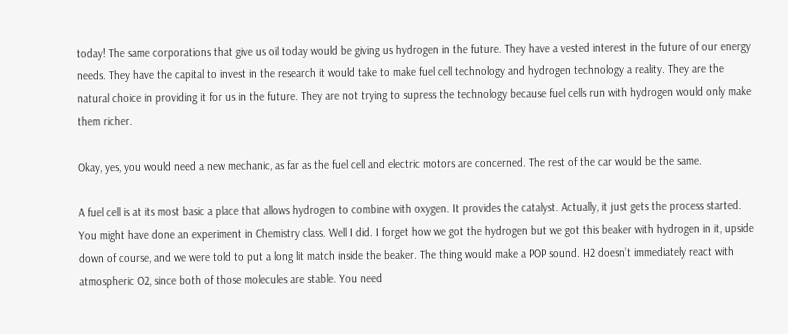today! The same corporations that give us oil today would be giving us hydrogen in the future. They have a vested interest in the future of our energy needs. They have the capital to invest in the research it would take to make fuel cell technology and hydrogen technology a reality. They are the natural choice in providing it for us in the future. They are not trying to supress the technology because fuel cells run with hydrogen would only make them richer.

Okay, yes, you would need a new mechanic, as far as the fuel cell and electric motors are concerned. The rest of the car would be the same.

A fuel cell is at its most basic a place that allows hydrogen to combine with oxygen. It provides the catalyst. Actually, it just gets the process started. You might have done an experiment in Chemistry class. Well I did. I forget how we got the hydrogen but we got this beaker with hydrogen in it, upside down of course, and we were told to put a long lit match inside the beaker. The thing would make a POP sound. H2 doesn’t immediately react with atmospheric O2, since both of those molecules are stable. You need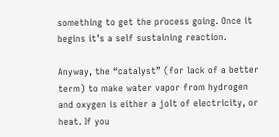something to get the process going. Once it begins it’s a self sustaining reaction.

Anyway, the “catalyst” (for lack of a better term) to make water vapor from hydrogen and oxygen is either a jolt of electricity, or heat. If you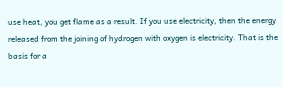use heat, you get flame as a result. If you use electricity, then the energy released from the joining of hydrogen with oxygen is electricity. That is the basis for a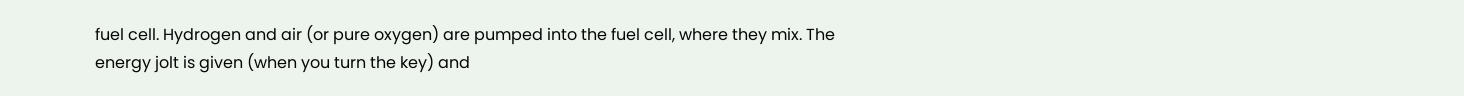fuel cell. Hydrogen and air (or pure oxygen) are pumped into the fuel cell, where they mix. The energy jolt is given (when you turn the key) and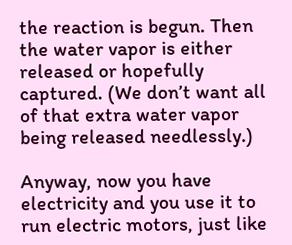the reaction is begun. Then the water vapor is either released or hopefully captured. (We don’t want all of that extra water vapor being released needlessly.)

Anyway, now you have electricity and you use it to run electric motors, just like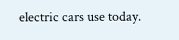electric cars use today.